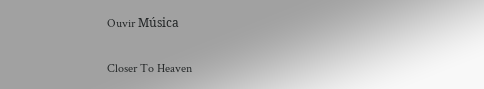Ouvir Música

Closer To Heaven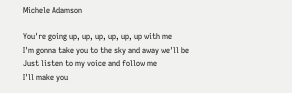Michele Adamson

You're going up, up, up, up, up, up with me
I'm gonna take you to the sky and away we'll be
Just listen to my voice and follow me
I'll make you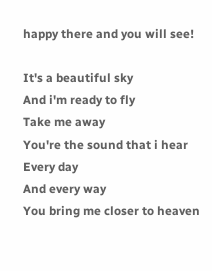happy there and you will see!

It's a beautiful sky
And i'm ready to fly
Take me away
You're the sound that i hear
Every day
And every way
You bring me closer to heaven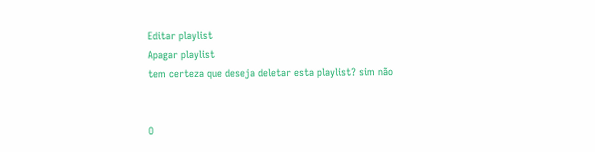Editar playlist
Apagar playlist
tem certeza que deseja deletar esta playlist? sim não


O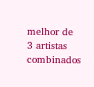melhor de 3 artistas combinados